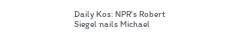Daily Kos: NPR's Robert Siegel nails Michael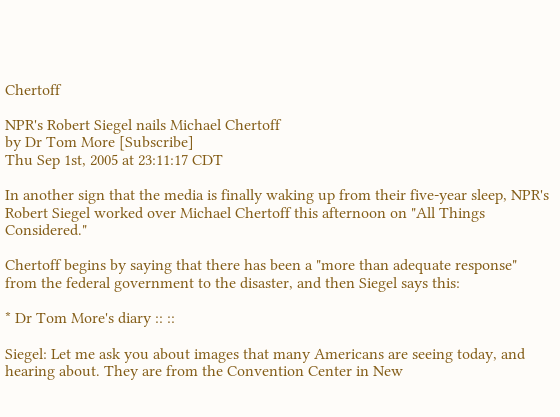Chertoff

NPR's Robert Siegel nails Michael Chertoff
by Dr Tom More [Subscribe]
Thu Sep 1st, 2005 at 23:11:17 CDT

In another sign that the media is finally waking up from their five-year sleep, NPR's Robert Siegel worked over Michael Chertoff this afternoon on "All Things Considered."

Chertoff begins by saying that there has been a "more than adequate response" from the federal government to the disaster, and then Siegel says this:

* Dr Tom More's diary :: ::

Siegel: Let me ask you about images that many Americans are seeing today, and hearing about. They are from the Convention Center in New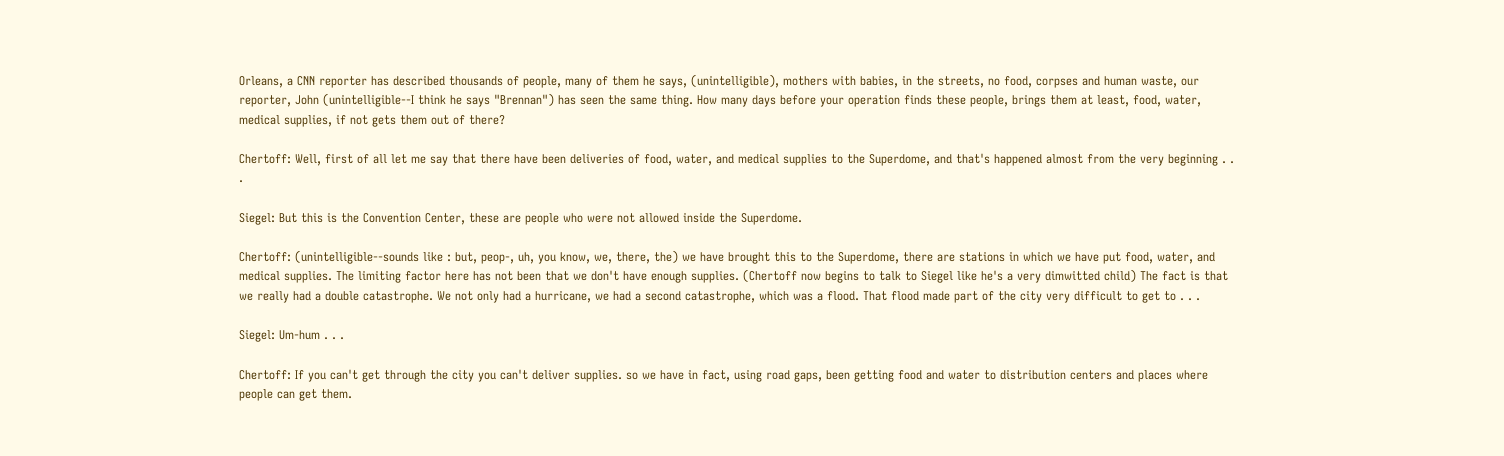Orleans, a CNN reporter has described thousands of people, many of them he says, (unintelligible), mothers with babies, in the streets, no food, corpses and human waste, our reporter, John (unintelligible--I think he says "Brennan") has seen the same thing. How many days before your operation finds these people, brings them at least, food, water, medical supplies, if not gets them out of there?

Chertoff: Well, first of all let me say that there have been deliveries of food, water, and medical supplies to the Superdome, and that's happened almost from the very beginning . . .

Siegel: But this is the Convention Center, these are people who were not allowed inside the Superdome.

Chertoff: (unintelligible--sounds like : but, peop-, uh, you know, we, there, the) we have brought this to the Superdome, there are stations in which we have put food, water, and medical supplies. The limiting factor here has not been that we don't have enough supplies. (Chertoff now begins to talk to Siegel like he's a very dimwitted child) The fact is that we really had a double catastrophe. We not only had a hurricane, we had a second catastrophe, which was a flood. That flood made part of the city very difficult to get to . . .

Siegel: Um-hum . . .

Chertoff: If you can't get through the city you can't deliver supplies. so we have in fact, using road gaps, been getting food and water to distribution centers and places where people can get them.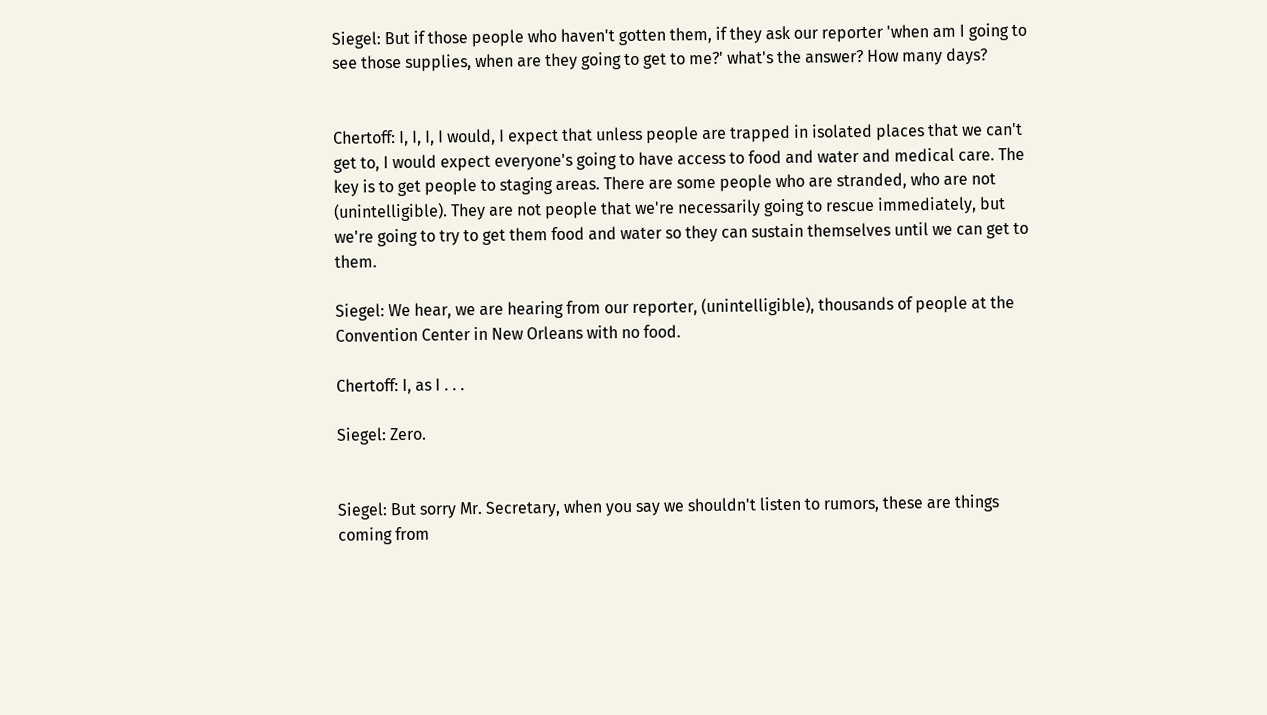Siegel: But if those people who haven't gotten them, if they ask our reporter 'when am I going to see those supplies, when are they going to get to me?' what's the answer? How many days?


Chertoff: I, I, I, I would, I expect that unless people are trapped in isolated places that we can't get to, I would expect everyone's going to have access to food and water and medical care. The key is to get people to staging areas. There are some people who are stranded, who are not (unintelligible). They are not people that we're necessarily going to rescue immediately, but we're going to try to get them food and water so they can sustain themselves until we can get to them.

Siegel: We hear, we are hearing from our reporter, (unintelligible), thousands of people at the Convention Center in New Orleans with no food.

Chertoff: I, as I . . .

Siegel: Zero.


Siegel: But sorry Mr. Secretary, when you say we shouldn't listen to rumors, these are things coming from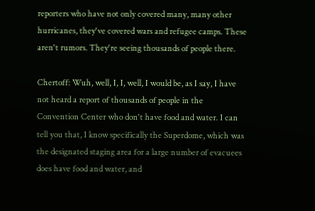reporters who have not only covered many, many other hurricanes, they've covered wars and refugee camps. These aren't rumors. They're seeing thousands of people there.

Chertoff: Wuh, well, I, I, well, I would be, as I say, I have not heard a report of thousands of people in the Convention Center who don't have food and water. I can tell you that, I know specifically the Superdome, which was the designated staging area for a large number of evacuees does have food and water, and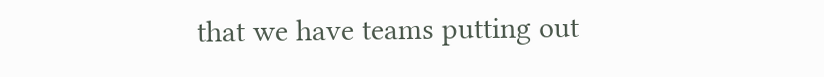that we have teams putting out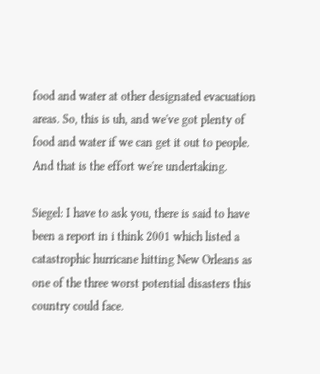food and water at other designated evacuation areas. So, this is uh, and we've got plenty of food and water if we can get it out to people. And that is the effort we're undertaking.

Siegel: I have to ask you, there is said to have been a report in i think 2001 which listed a catastrophic hurricane hitting New Orleans as one of the three worst potential disasters this country could face.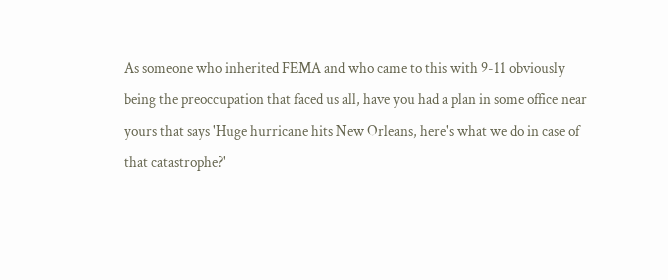As someone who inherited FEMA and who came to this with 9-11 obviously being the preoccupation that faced us all, have you had a plan in some office near yours that says 'Huge hurricane hits New Orleans, here's what we do in case of that catastrophe?'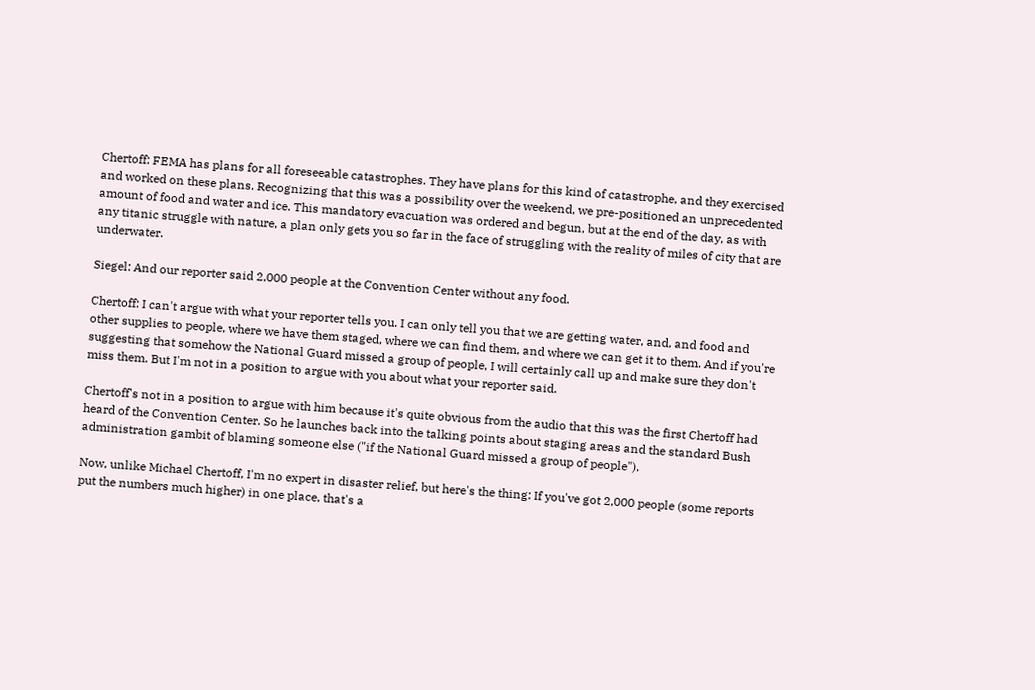Chertoff: FEMA has plans for all foreseeable catastrophes. They have plans for this kind of catastrophe, and they exercised and worked on these plans. Recognizing that this was a possibility over the weekend, we pre-positioned an unprecedented amount of food and water and ice. This mandatory evacuation was ordered and begun, but at the end of the day, as with any titanic struggle with nature, a plan only gets you so far in the face of struggling with the reality of miles of city that are underwater.

Siegel: And our reporter said 2,000 people at the Convention Center without any food.

Chertoff: I can't argue with what your reporter tells you. I can only tell you that we are getting water, and, and food and other supplies to people, where we have them staged, where we can find them, and where we can get it to them. And if you're suggesting that somehow the National Guard missed a group of people, I will certainly call up and make sure they don't miss them. But I'm not in a position to argue with you about what your reporter said.

Chertoff's not in a position to argue with him because it's quite obvious from the audio that this was the first Chertoff had heard of the Convention Center. So he launches back into the talking points about staging areas and the standard Bush administration gambit of blaming someone else ("if the National Guard missed a group of people").

Now, unlike Michael Chertoff, I'm no expert in disaster relief, but here's the thing: If you've got 2,000 people (some reports put the numbers much higher) in one place, that's a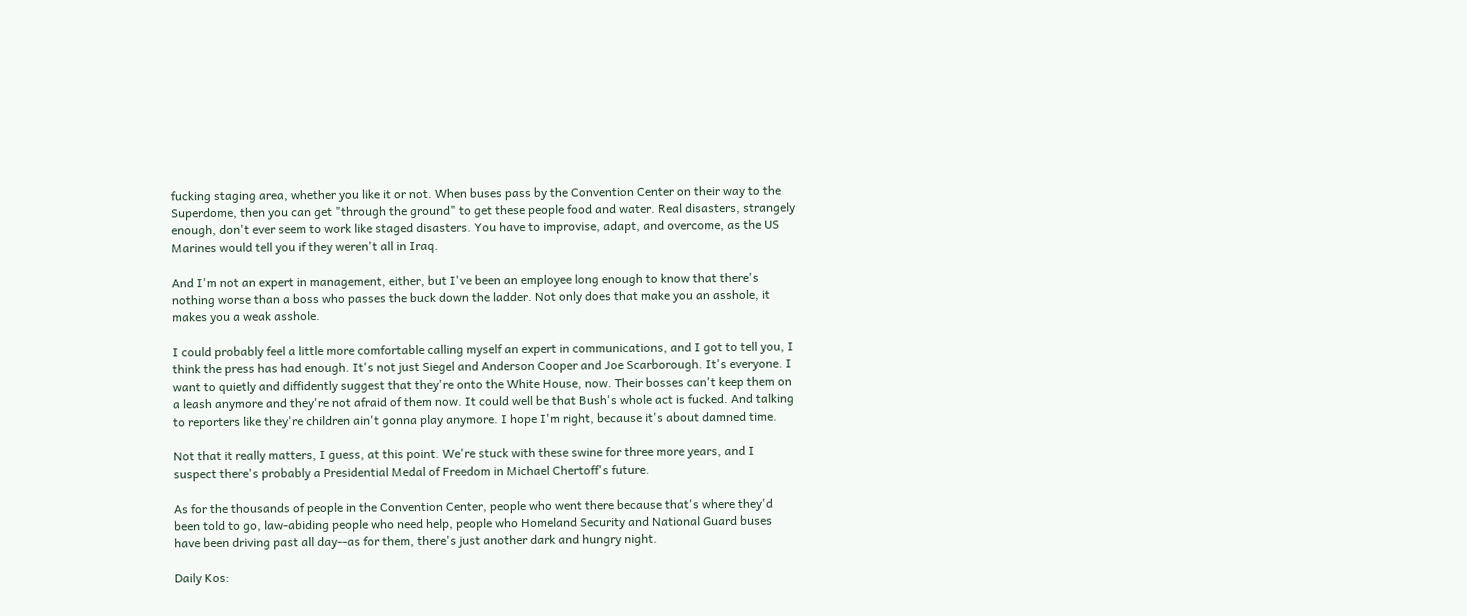fucking staging area, whether you like it or not. When buses pass by the Convention Center on their way to the Superdome, then you can get "through the ground" to get these people food and water. Real disasters, strangely enough, don't ever seem to work like staged disasters. You have to improvise, adapt, and overcome, as the US Marines would tell you if they weren't all in Iraq.

And I'm not an expert in management, either, but I've been an employee long enough to know that there's nothing worse than a boss who passes the buck down the ladder. Not only does that make you an asshole, it makes you a weak asshole.

I could probably feel a little more comfortable calling myself an expert in communications, and I got to tell you, I think the press has had enough. It's not just Siegel and Anderson Cooper and Joe Scarborough. It's everyone. I want to quietly and diffidently suggest that they're onto the White House, now. Their bosses can't keep them on a leash anymore and they're not afraid of them now. It could well be that Bush's whole act is fucked. And talking to reporters like they're children ain't gonna play anymore. I hope I'm right, because it's about damned time.

Not that it really matters, I guess, at this point. We're stuck with these swine for three more years, and I suspect there's probably a Presidential Medal of Freedom in Michael Chertoff's future.

As for the thousands of people in the Convention Center, people who went there because that's where they'd been told to go, law-abiding people who need help, people who Homeland Security and National Guard buses have been driving past all day--as for them, there's just another dark and hungry night.

Daily Kos: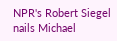NPR's Robert Siegel nails Michael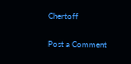Chertoff


Post a Comment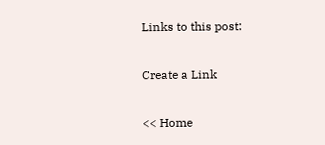Links to this post:

Create a Link

<< Home